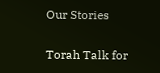Our Stories

Torah Talk for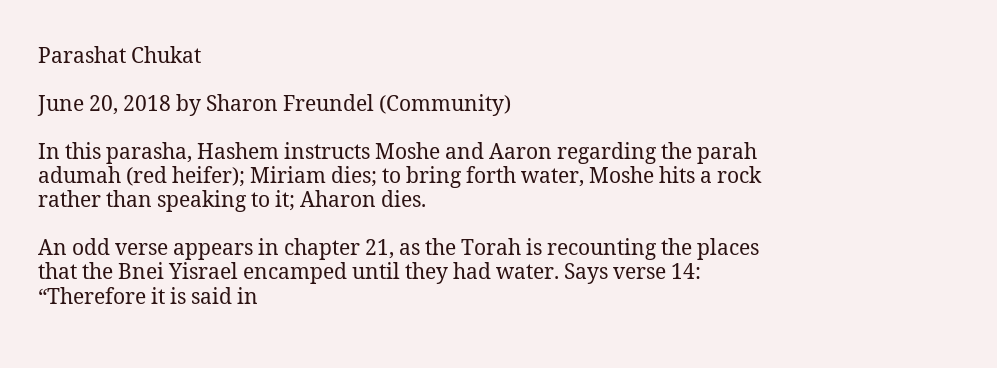Parashat Chukat

June 20, 2018 by Sharon Freundel (Community)

In this parasha, Hashem instructs Moshe and Aaron regarding the parah adumah (red heifer); Miriam dies; to bring forth water, Moshe hits a rock rather than speaking to it; Aharon dies.

An odd verse appears in chapter 21, as the Torah is recounting the places that the Bnei Yisrael encamped until they had water. Says verse 14: “Therefore it is said in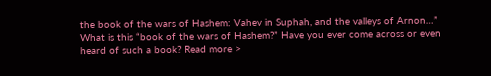the book of the wars of Hashem: Vahev in Suphah, and the valleys of Arnon…” What is this “book of the wars of Hashem?” Have you ever come across or even heard of such a book? Read more >